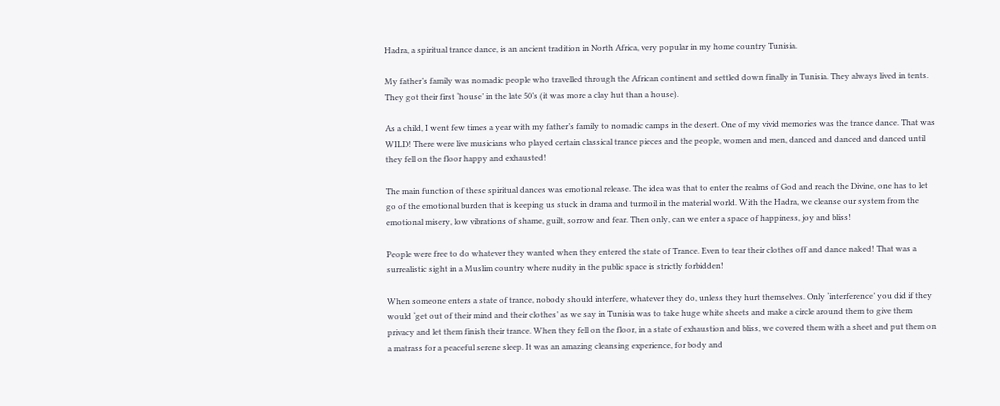Hadra, a spiritual trance dance, is an ancient tradition in North Africa, very popular in my home country Tunisia.

My father’s family was nomadic people who travelled through the African continent and settled down finally in Tunisia. They always lived in tents. They got their first ‘house’ in the late 50’s (it was more a clay hut than a house).

As a child, I went few times a year with my father’s family to nomadic camps in the desert. One of my vivid memories was the trance dance. That was WILD! There were live musicians who played certain classical trance pieces and the people, women and men, danced and danced and danced until they fell on the floor happy and exhausted!

The main function of these spiritual dances was emotional release. The idea was that to enter the realms of God and reach the Divine, one has to let go of the emotional burden that is keeping us stuck in drama and turmoil in the material world. With the Hadra, we cleanse our system from the emotional misery, low vibrations of shame, guilt, sorrow and fear. Then only, can we enter a space of happiness, joy and bliss!

People were free to do whatever they wanted when they entered the state of Trance. Even to tear their clothes off and dance naked! That was a surrealistic sight in a Muslim country where nudity in the public space is strictly forbidden!

When someone enters a state of trance, nobody should interfere, whatever they do, unless they hurt themselves. Only ‘interference’ you did if they would ‘get out of their mind and their clothes’ as we say in Tunisia was to take huge white sheets and make a circle around them to give them privacy and let them finish their trance. When they fell on the floor, in a state of exhaustion and bliss, we covered them with a sheet and put them on a matrass for a peaceful serene sleep. It was an amazing cleansing experience, for body and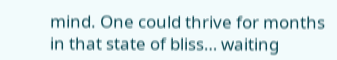mind. One could thrive for months in that state of bliss… waiting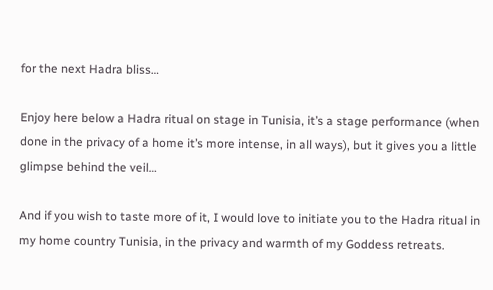for the next Hadra bliss…

Enjoy here below a Hadra ritual on stage in Tunisia, it’s a stage performance (when done in the privacy of a home it’s more intense, in all ways), but it gives you a little glimpse behind the veil…

And if you wish to taste more of it, I would love to initiate you to the Hadra ritual in my home country Tunisia, in the privacy and warmth of my Goddess retreats.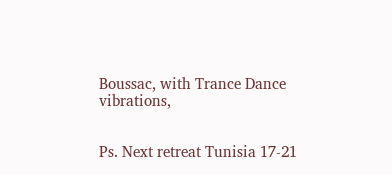Boussac, with Trance Dance vibrations,


Ps. Next retreat Tunisia 17-21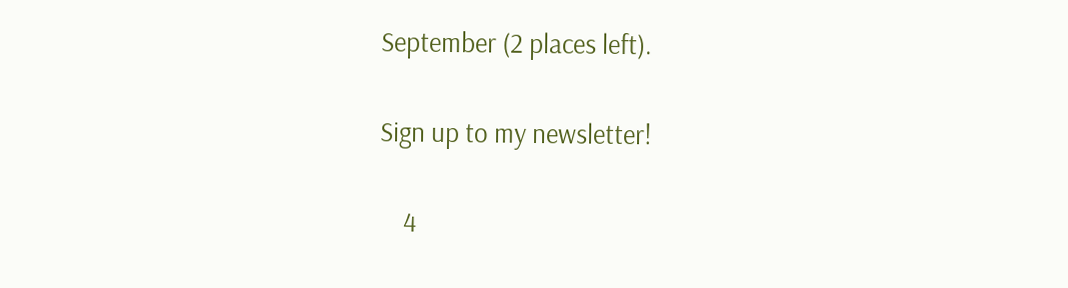September (2 places left).

Sign up to my newsletter!

    4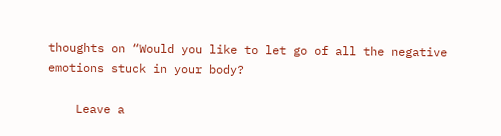thoughts on “Would you like to let go of all the negative emotions stuck in your body?

    Leave a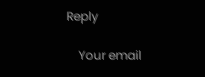Reply

    Your email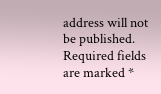address will not be published. Required fields are marked *